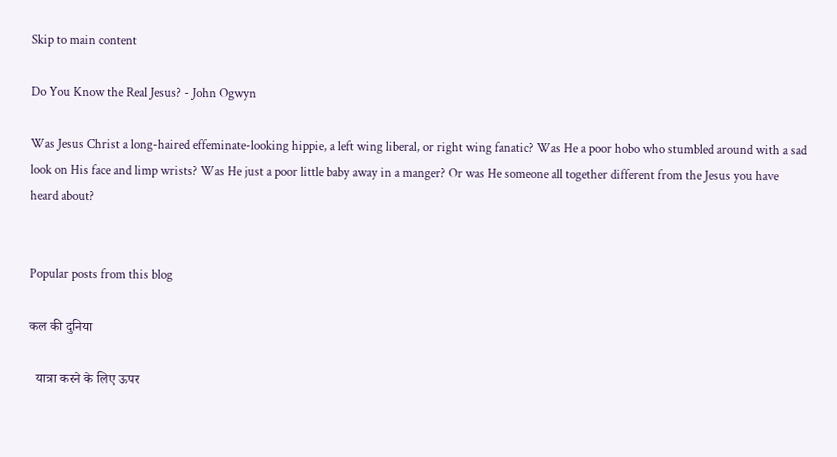Skip to main content

Do You Know the Real Jesus? - John Ogwyn

Was Jesus Christ a long-haired effeminate-looking hippie, a left wing liberal, or right wing fanatic? Was He a poor hobo who stumbled around with a sad look on His face and limp wrists? Was He just a poor little baby away in a manger? Or was He someone all together different from the Jesus you have heard about?


Popular posts from this blog

कल की दुनिया

  यात्रा करने के लिए ऊपर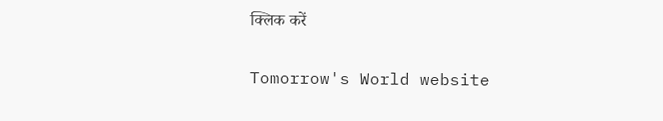क्लिक करें

Tomorrow's World website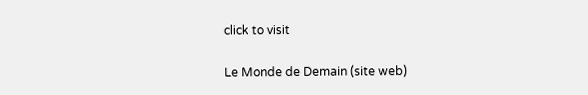click to visit

Le Monde de Demain (site web)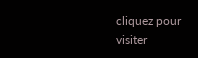cliquez pour visiter